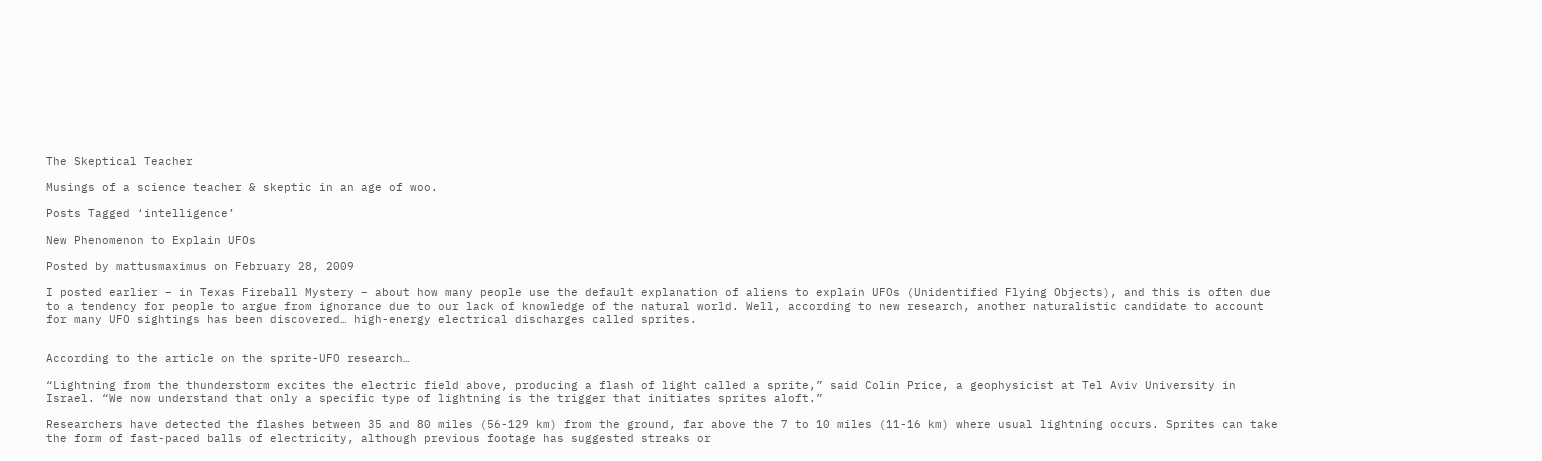The Skeptical Teacher

Musings of a science teacher & skeptic in an age of woo.

Posts Tagged ‘intelligence’

New Phenomenon to Explain UFOs

Posted by mattusmaximus on February 28, 2009

I posted earlier – in Texas Fireball Mystery – about how many people use the default explanation of aliens to explain UFOs (Unidentified Flying Objects), and this is often due to a tendency for people to argue from ignorance due to our lack of knowledge of the natural world. Well, according to new research, another naturalistic candidate to account for many UFO sightings has been discovered… high-energy electrical discharges called sprites.


According to the article on the sprite-UFO research…

“Lightning from the thunderstorm excites the electric field above, producing a flash of light called a sprite,” said Colin Price, a geophysicist at Tel Aviv University in Israel. “We now understand that only a specific type of lightning is the trigger that initiates sprites aloft.”

Researchers have detected the flashes between 35 and 80 miles (56-129 km) from the ground, far above the 7 to 10 miles (11-16 km) where usual lightning occurs. Sprites can take the form of fast-paced balls of electricity, although previous footage has suggested streaks or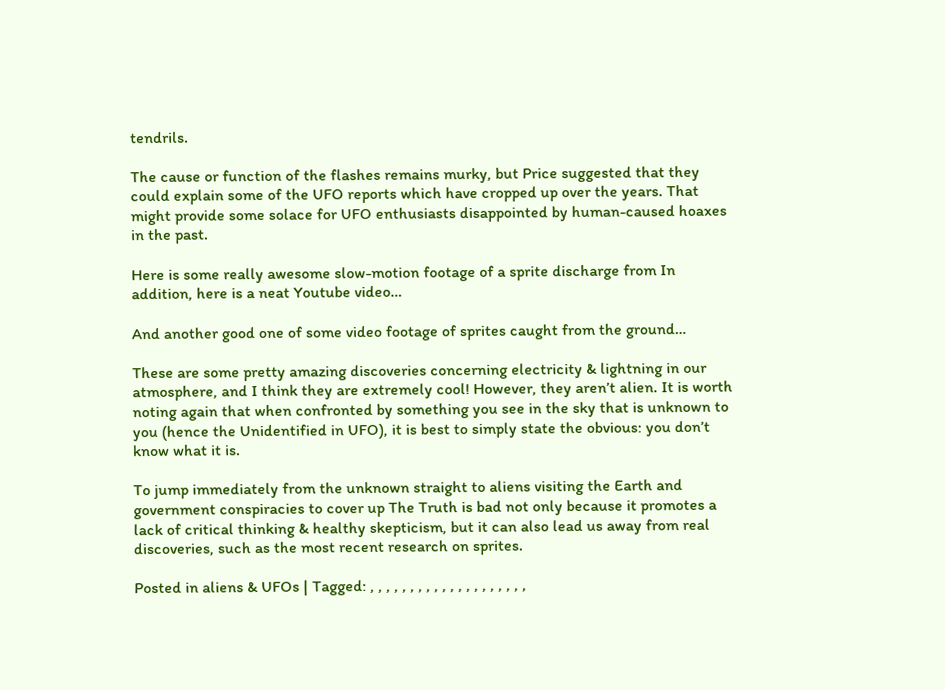tendrils.

The cause or function of the flashes remains murky, but Price suggested that they could explain some of the UFO reports which have cropped up over the years. That might provide some solace for UFO enthusiasts disappointed by human-caused hoaxes in the past.

Here is some really awesome slow-motion footage of a sprite discharge from In addition, here is a neat Youtube video…

And another good one of some video footage of sprites caught from the ground…

These are some pretty amazing discoveries concerning electricity & lightning in our atmosphere, and I think they are extremely cool! However, they aren’t alien. It is worth noting again that when confronted by something you see in the sky that is unknown to you (hence the Unidentified in UFO), it is best to simply state the obvious: you don’t know what it is.

To jump immediately from the unknown straight to aliens visiting the Earth and government conspiracies to cover up The Truth is bad not only because it promotes a lack of critical thinking & healthy skepticism, but it can also lead us away from real discoveries, such as the most recent research on sprites.

Posted in aliens & UFOs | Tagged: , , , , , , , , , , , , , , , , , , , ,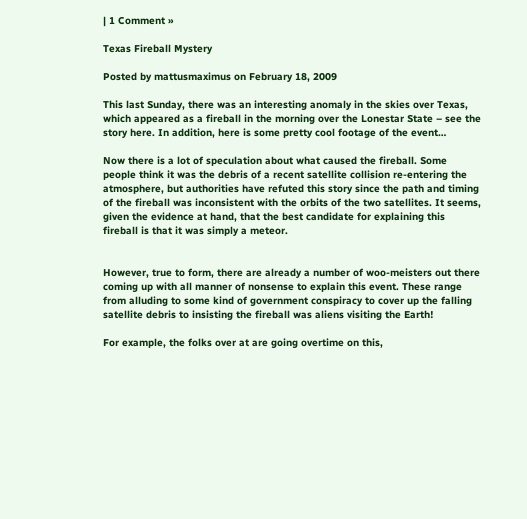| 1 Comment »

Texas Fireball Mystery

Posted by mattusmaximus on February 18, 2009

This last Sunday, there was an interesting anomaly in the skies over Texas, which appeared as a fireball in the morning over the Lonestar State – see the story here. In addition, here is some pretty cool footage of the event…

Now there is a lot of speculation about what caused the fireball. Some people think it was the debris of a recent satellite collision re-entering the atmosphere, but authorities have refuted this story since the path and timing of the fireball was inconsistent with the orbits of the two satellites. It seems, given the evidence at hand, that the best candidate for explaining this fireball is that it was simply a meteor.


However, true to form, there are already a number of woo-meisters out there coming up with all manner of nonsense to explain this event. These range from alluding to some kind of government conspiracy to cover up the falling satellite debris to insisting the fireball was aliens visiting the Earth!

For example, the folks over at are going overtime on this,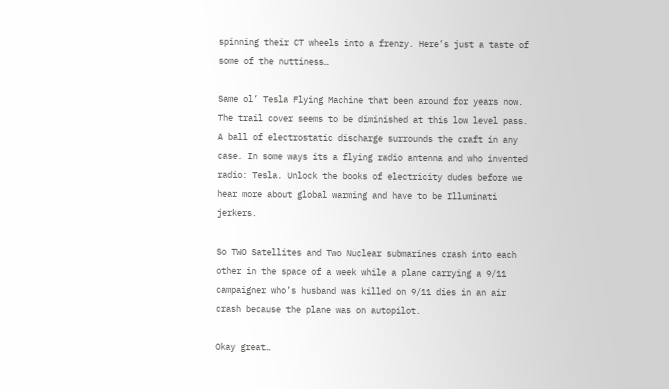spinning their CT wheels into a frenzy. Here’s just a taste of some of the nuttiness…

Same ol’ Tesla Flying Machine that been around for years now. The trail cover seems to be diminished at this low level pass. A ball of electrostatic discharge surrounds the craft in any case. In some ways its a flying radio antenna and who invented radio: Tesla. Unlock the books of electricity dudes before we hear more about global warming and have to be Illuminati jerkers.

So TWO Satellites and Two Nuclear submarines crash into each other in the space of a week while a plane carrying a 9/11 campaigner who’s husband was killed on 9/11 dies in an air crash because the plane was on autopilot.

Okay great…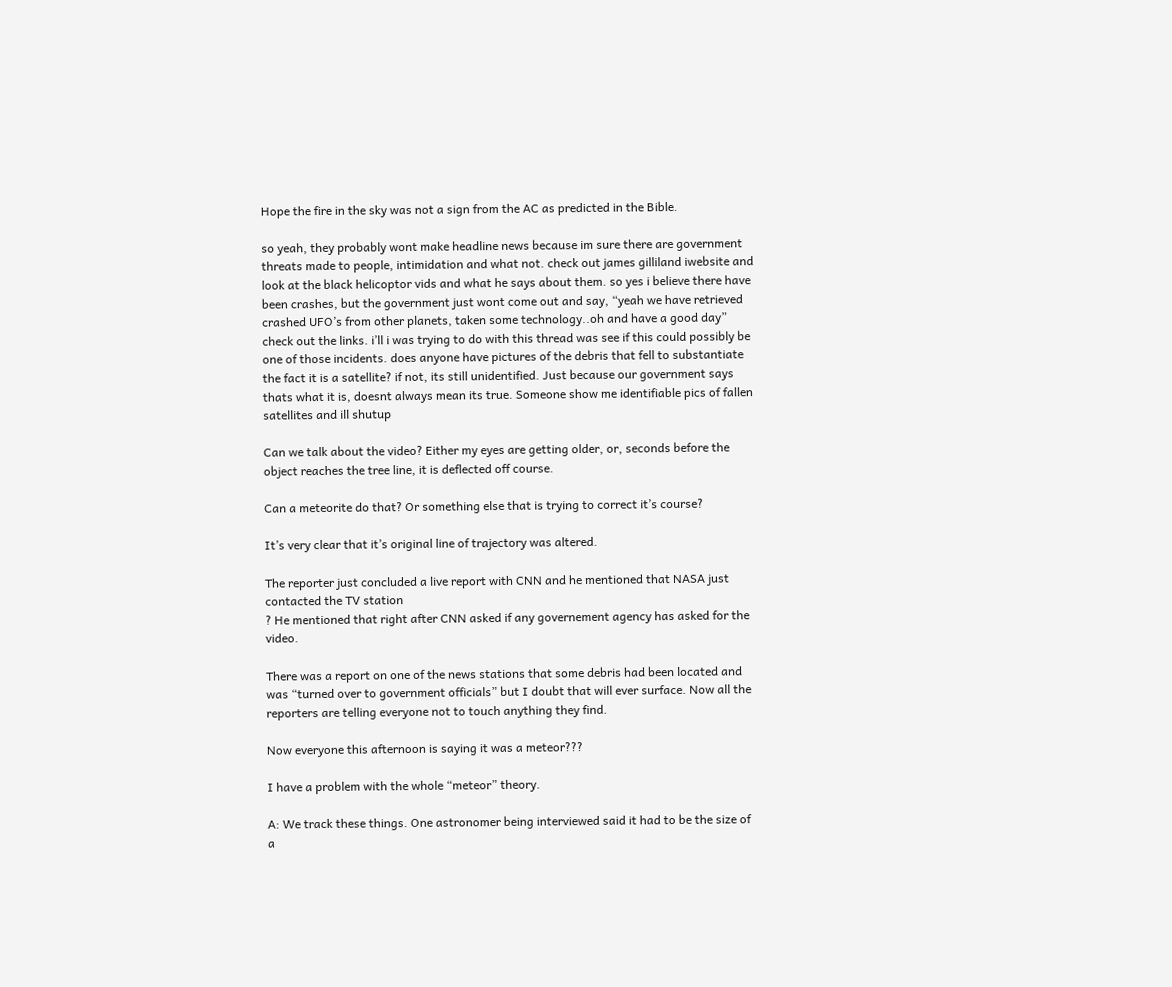Hope the fire in the sky was not a sign from the AC as predicted in the Bible.

so yeah, they probably wont make headline news because im sure there are government threats made to people, intimidation and what not. check out james gilliland iwebsite and look at the black helicoptor vids and what he says about them. so yes i believe there have been crashes, but the government just wont come out and say, “yeah we have retrieved crashed UFO’s from other planets, taken some technology..oh and have a good day” check out the links. i’ll i was trying to do with this thread was see if this could possibly be one of those incidents. does anyone have pictures of the debris that fell to substantiate the fact it is a satellite? if not, its still unidentified. Just because our government says thats what it is, doesnt always mean its true. Someone show me identifiable pics of fallen satellites and ill shutup

Can we talk about the video? Either my eyes are getting older, or, seconds before the object reaches the tree line, it is deflected off course.

Can a meteorite do that? Or something else that is trying to correct it’s course?

It’s very clear that it’s original line of trajectory was altered.

The reporter just concluded a live report with CNN and he mentioned that NASA just contacted the TV station
? He mentioned that right after CNN asked if any governement agency has asked for the video.

There was a report on one of the news stations that some debris had been located and was “turned over to government officials” but I doubt that will ever surface. Now all the reporters are telling everyone not to touch anything they find.

Now everyone this afternoon is saying it was a meteor???

I have a problem with the whole “meteor” theory.

A: We track these things. One astronomer being interviewed said it had to be the size of a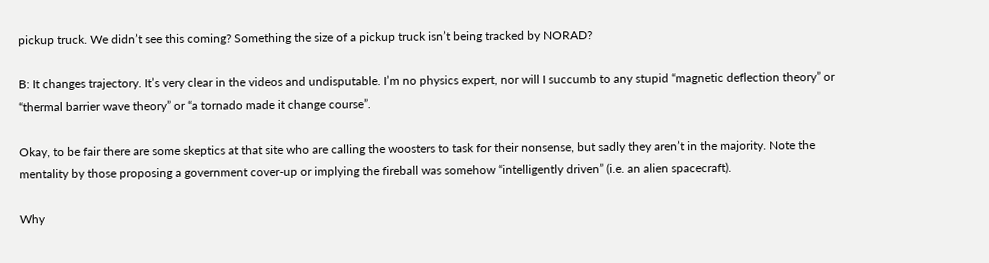pickup truck. We didn’t see this coming? Something the size of a pickup truck isn’t being tracked by NORAD?

B: It changes trajectory. It’s very clear in the videos and undisputable. I’m no physics expert, nor will I succumb to any stupid “magnetic deflection theory” or “thermal barrier wave theory” or “a tornado made it change course”.

Okay, to be fair there are some skeptics at that site who are calling the woosters to task for their nonsense, but sadly they aren’t in the majority. Note the mentality by those proposing a government cover-up or implying the fireball was somehow “intelligently driven” (i.e. an alien spacecraft).

Why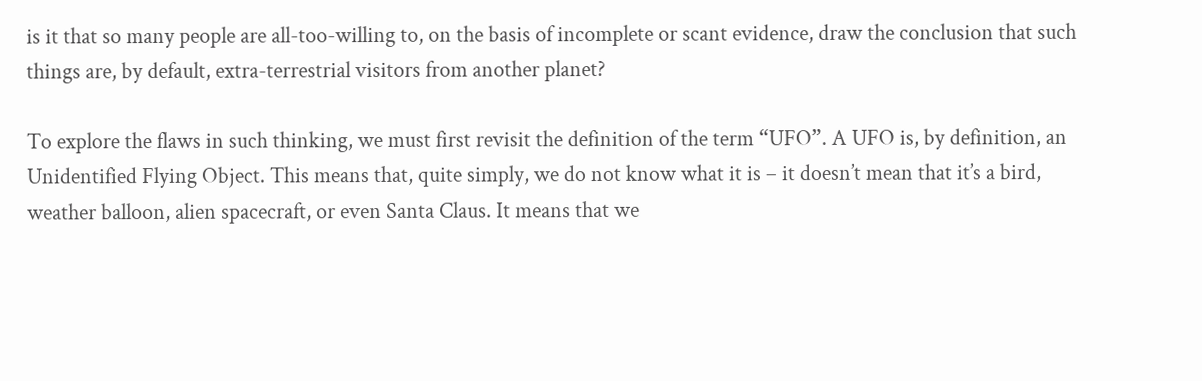is it that so many people are all-too-willing to, on the basis of incomplete or scant evidence, draw the conclusion that such things are, by default, extra-terrestrial visitors from another planet?

To explore the flaws in such thinking, we must first revisit the definition of the term “UFO”. A UFO is, by definition, an Unidentified Flying Object. This means that, quite simply, we do not know what it is – it doesn’t mean that it’s a bird, weather balloon, alien spacecraft, or even Santa Claus. It means that we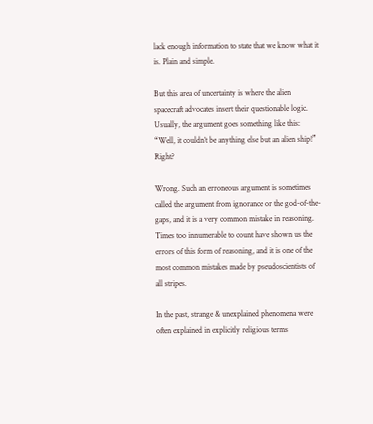lack enough information to state that we know what it is. Plain and simple.

But this area of uncertainty is where the alien spacecraft advocates insert their questionable logic. Usually, the argument goes something like this: “Well, it couldn’t be anything else but an alien ship!” Right?

Wrong. Such an erroneous argument is sometimes called the argument from ignorance or the god-of-the-gaps, and it is a very common mistake in reasoning. Times too innumerable to count have shown us the errors of this form of reasoning, and it is one of the most common mistakes made by pseudoscientists of all stripes.

In the past, strange & unexplained phenomena were often explained in explicitly religious terms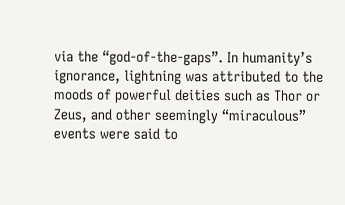via the “god-of-the-gaps”. In humanity’s ignorance, lightning was attributed to the moods of powerful deities such as Thor or Zeus, and other seemingly “miraculous” events were said to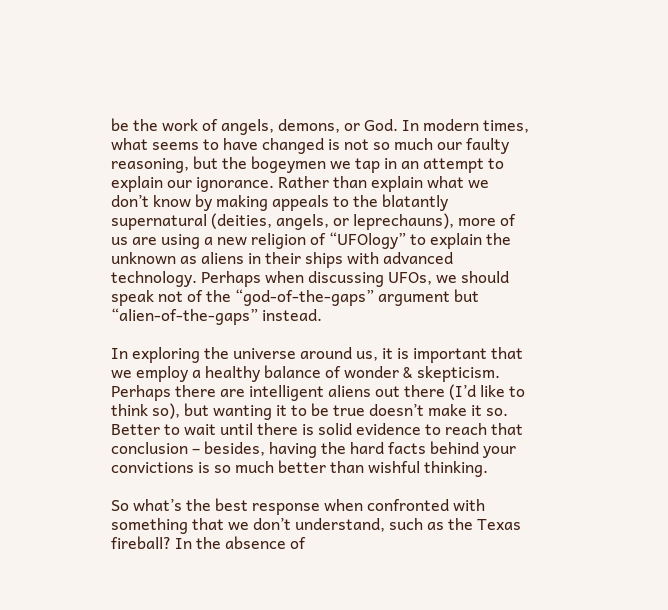be the work of angels, demons, or God. In modern times, what seems to have changed is not so much our faulty reasoning, but the bogeymen we tap in an attempt to explain our ignorance. Rather than explain what we don’t know by making appeals to the blatantly supernatural (deities, angels, or leprechauns), more of us are using a new religion of “UFOlogy” to explain the unknown as aliens in their ships with advanced technology. Perhaps when discussing UFOs, we should speak not of the “god-of-the-gaps” argument but “alien-of-the-gaps” instead.

In exploring the universe around us, it is important that we employ a healthy balance of wonder & skepticism. Perhaps there are intelligent aliens out there (I’d like to think so), but wanting it to be true doesn’t make it so. Better to wait until there is solid evidence to reach that conclusion – besides, having the hard facts behind your convictions is so much better than wishful thinking.

So what’s the best response when confronted with something that we don’t understand, such as the Texas fireball? In the absence of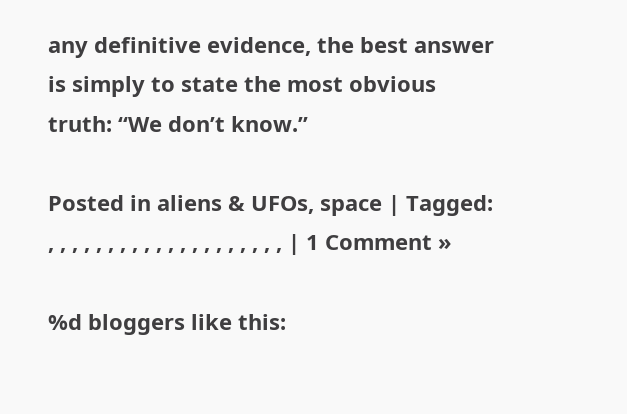any definitive evidence, the best answer is simply to state the most obvious truth: “We don’t know.”

Posted in aliens & UFOs, space | Tagged: , , , , , , , , , , , , , , , , , , , , | 1 Comment »

%d bloggers like this: